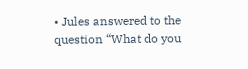• Jules answered to the question “What do you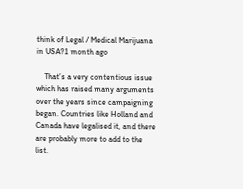think of Legal / Medical Marijuana in USA?1 month ago

    That’s a very contentious issue which has raised many arguments over the years since campaigning began. Countries like Holland and Canada have legalised it, and there are probably more to add to the list.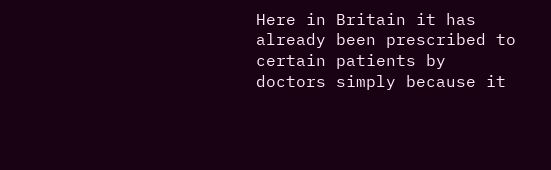Here in Britain it has already been prescribed to certain patients by doctors simply because it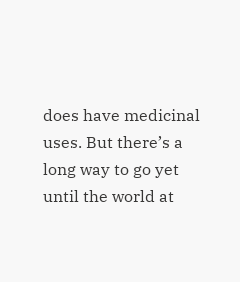does have medicinal uses. But there’s a long way to go yet until the world at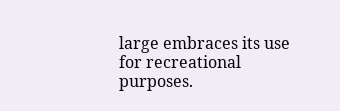large embraces its use for recreational purposes.